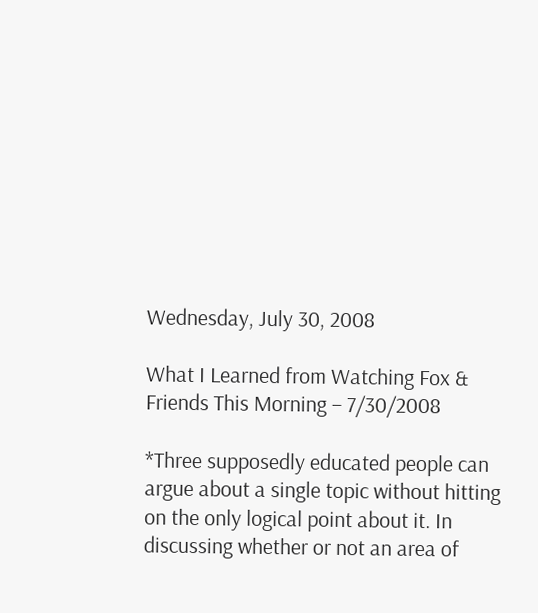Wednesday, July 30, 2008

What I Learned from Watching Fox & Friends This Morning – 7/30/2008

*Three supposedly educated people can argue about a single topic without hitting on the only logical point about it. In discussing whether or not an area of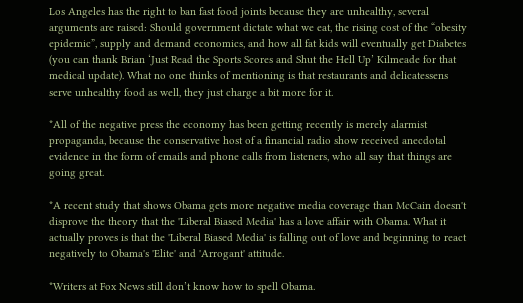Los Angeles has the right to ban fast food joints because they are unhealthy, several arguments are raised: Should government dictate what we eat, the rising cost of the “obesity epidemic”, supply and demand economics, and how all fat kids will eventually get Diabetes (you can thank Brian ‘Just Read the Sports Scores and Shut the Hell Up’ Kilmeade for that medical update). What no one thinks of mentioning is that restaurants and delicatessens serve unhealthy food as well, they just charge a bit more for it.

*All of the negative press the economy has been getting recently is merely alarmist propaganda, because the conservative host of a financial radio show received anecdotal evidence in the form of emails and phone calls from listeners, who all say that things are going great.

*A recent study that shows Obama gets more negative media coverage than McCain doesn't disprove the theory that the 'Liberal Biased Media' has a love affair with Obama. What it actually proves is that the 'Liberal Biased Media' is falling out of love and beginning to react negatively to Obama's 'Elite' and 'Arrogant' attitude.

*Writers at Fox News still don’t know how to spell Obama.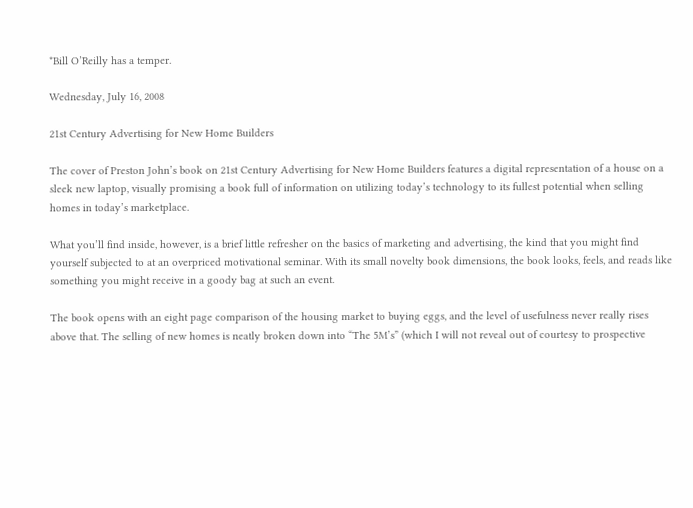*Bill O’Reilly has a temper.

Wednesday, July 16, 2008

21st Century Advertising for New Home Builders

The cover of Preston John’s book on 21st Century Advertising for New Home Builders features a digital representation of a house on a sleek new laptop, visually promising a book full of information on utilizing today’s technology to its fullest potential when selling homes in today’s marketplace.

What you’ll find inside, however, is a brief little refresher on the basics of marketing and advertising, the kind that you might find yourself subjected to at an overpriced motivational seminar. With its small novelty book dimensions, the book looks, feels, and reads like something you might receive in a goody bag at such an event.

The book opens with an eight page comparison of the housing market to buying eggs, and the level of usefulness never really rises above that. The selling of new homes is neatly broken down into “The 5M’s” (which I will not reveal out of courtesy to prospective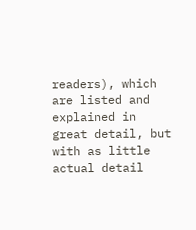readers), which are listed and explained in great detail, but with as little actual detail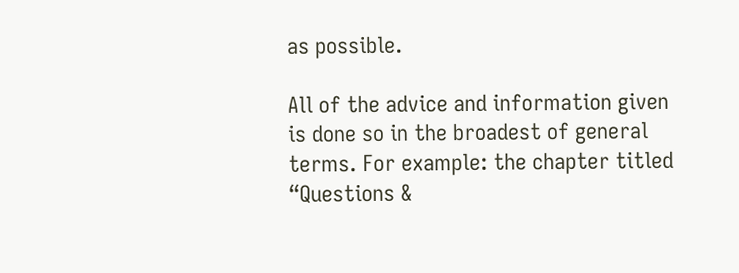as possible.

All of the advice and information given is done so in the broadest of general terms. For example: the chapter titled “Questions &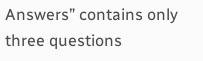Answers” contains only three questions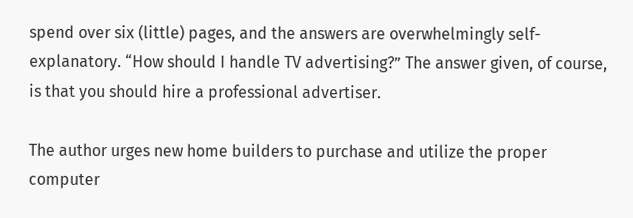spend over six (little) pages, and the answers are overwhelmingly self-explanatory. “How should I handle TV advertising?” The answer given, of course, is that you should hire a professional advertiser.

The author urges new home builders to purchase and utilize the proper computer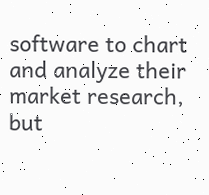software to chart and analyze their market research, but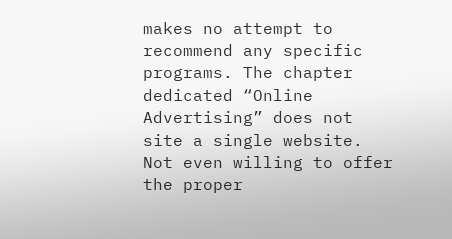makes no attempt to recommend any specific programs. The chapter dedicated “Online Advertising” does not site a single website. Not even willing to offer the proper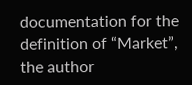documentation for the definition of “Market”, the author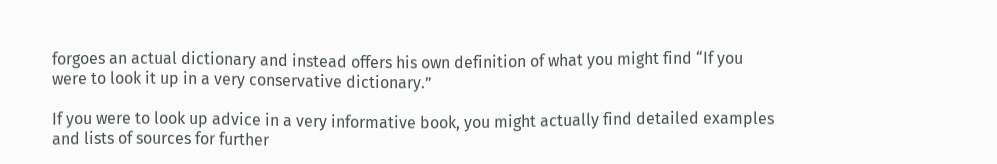forgoes an actual dictionary and instead offers his own definition of what you might find “If you were to look it up in a very conservative dictionary.”

If you were to look up advice in a very informative book, you might actually find detailed examples and lists of sources for further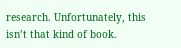research. Unfortunately, this isn’t that kind of book.